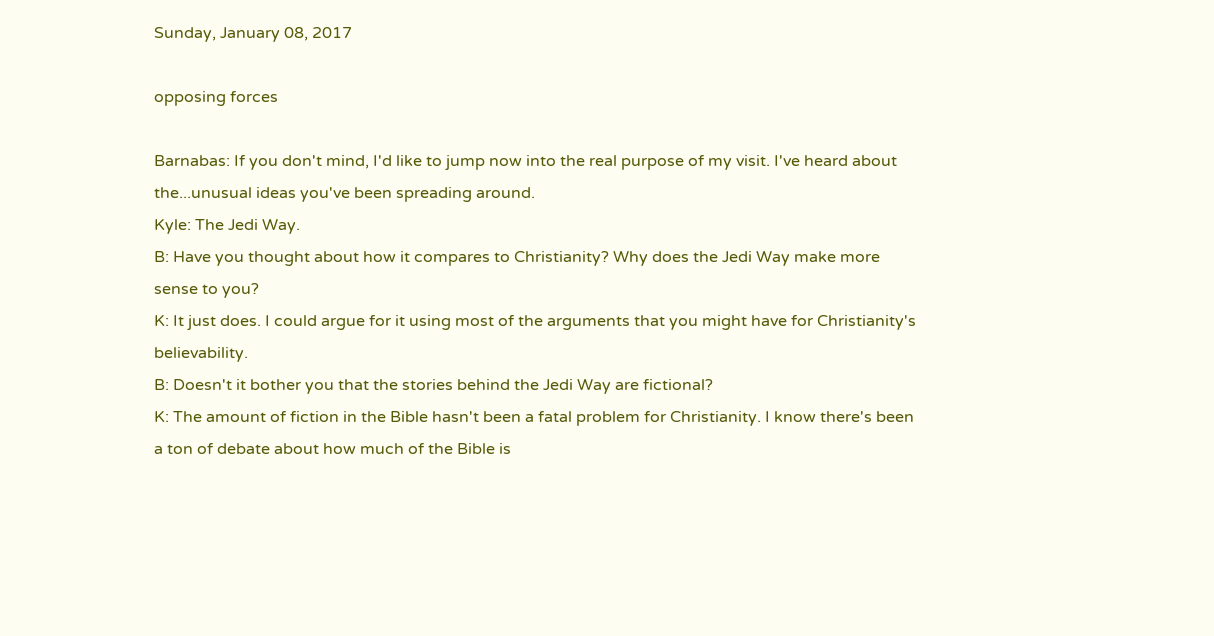Sunday, January 08, 2017

opposing forces

Barnabas: If you don't mind, I'd like to jump now into the real purpose of my visit. I've heard about the...unusual ideas you've been spreading around.
Kyle: The Jedi Way.
B: Have you thought about how it compares to Christianity? Why does the Jedi Way make more sense to you?
K: It just does. I could argue for it using most of the arguments that you might have for Christianity's believability.
B: Doesn't it bother you that the stories behind the Jedi Way are fictional?
K: The amount of fiction in the Bible hasn't been a fatal problem for Christianity. I know there's been a ton of debate about how much of the Bible is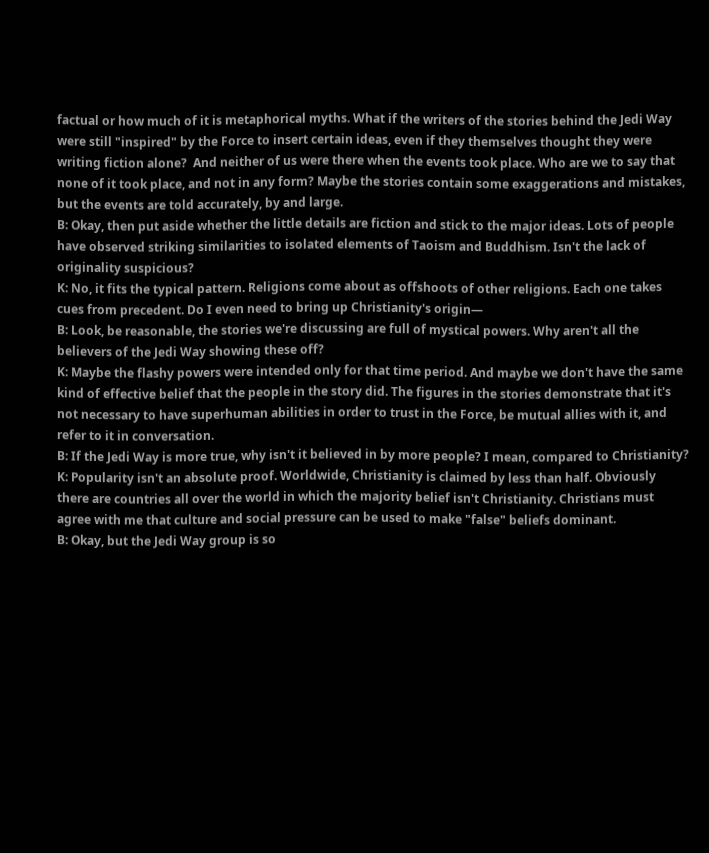factual or how much of it is metaphorical myths. What if the writers of the stories behind the Jedi Way were still "inspired" by the Force to insert certain ideas, even if they themselves thought they were writing fiction alone?  And neither of us were there when the events took place. Who are we to say that none of it took place, and not in any form? Maybe the stories contain some exaggerations and mistakes, but the events are told accurately, by and large.
B: Okay, then put aside whether the little details are fiction and stick to the major ideas. Lots of people have observed striking similarities to isolated elements of Taoism and Buddhism. Isn't the lack of originality suspicious?
K: No, it fits the typical pattern. Religions come about as offshoots of other religions. Each one takes cues from precedent. Do I even need to bring up Christianity's origin—
B: Look, be reasonable, the stories we're discussing are full of mystical powers. Why aren't all the believers of the Jedi Way showing these off?
K: Maybe the flashy powers were intended only for that time period. And maybe we don't have the same kind of effective belief that the people in the story did. The figures in the stories demonstrate that it's not necessary to have superhuman abilities in order to trust in the Force, be mutual allies with it, and refer to it in conversation.
B: If the Jedi Way is more true, why isn't it believed in by more people? I mean, compared to Christianity?
K: Popularity isn't an absolute proof. Worldwide, Christianity is claimed by less than half. Obviously there are countries all over the world in which the majority belief isn't Christianity. Christians must agree with me that culture and social pressure can be used to make "false" beliefs dominant.
B: Okay, but the Jedi Way group is so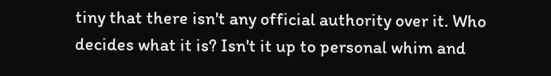tiny that there isn't any official authority over it. Who decides what it is? Isn't it up to personal whim and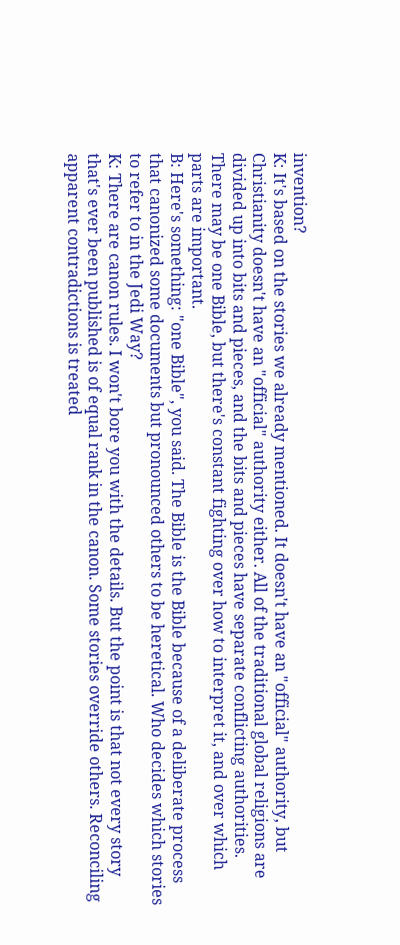invention?
K: It's based on the stories we already mentioned. It doesn't have an "official" authority, but Christianity doesn't have an "official" authority either. All of the traditional global religions are divided up into bits and pieces, and the bits and pieces have separate conflicting authorities. There may be one Bible, but there's constant fighting over how to interpret it, and over which parts are important.
B: Here's something: "one Bible", you said. The Bible is the Bible because of a deliberate process that canonized some documents but pronounced others to be heretical. Who decides which stories to refer to in the Jedi Way?
K: There are canon rules. I won't bore you with the details. But the point is that not every story that's ever been published is of equal rank in the canon. Some stories override others. Reconciling apparent contradictions is treated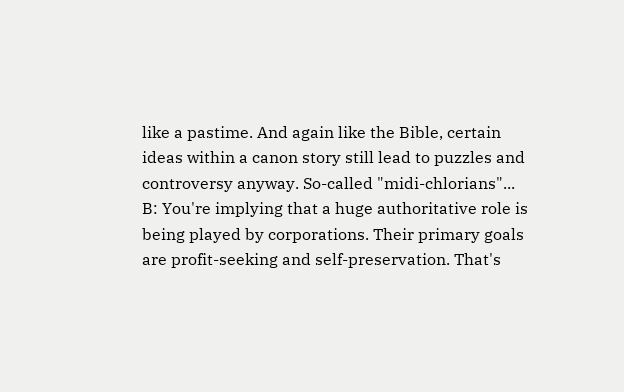like a pastime. And again like the Bible, certain ideas within a canon story still lead to puzzles and controversy anyway. So-called "midi-chlorians"...
B: You're implying that a huge authoritative role is being played by corporations. Their primary goals are profit-seeking and self-preservation. That's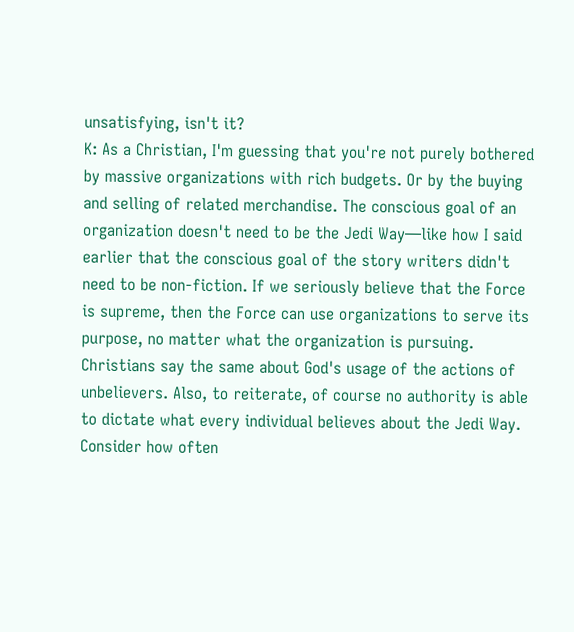unsatisfying, isn't it?
K: As a Christian, I'm guessing that you're not purely bothered by massive organizations with rich budgets. Or by the buying and selling of related merchandise. The conscious goal of an organization doesn't need to be the Jedi Way—like how I said earlier that the conscious goal of the story writers didn't need to be non-fiction. If we seriously believe that the Force is supreme, then the Force can use organizations to serve its purpose, no matter what the organization is pursuing. Christians say the same about God's usage of the actions of unbelievers. Also, to reiterate, of course no authority is able to dictate what every individual believes about the Jedi Way. Consider how often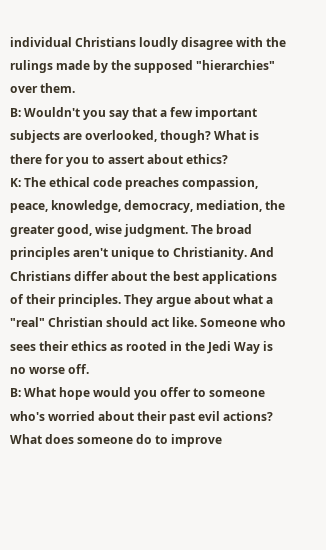individual Christians loudly disagree with the rulings made by the supposed "hierarchies" over them.
B: Wouldn't you say that a few important subjects are overlooked, though? What is there for you to assert about ethics?
K: The ethical code preaches compassion, peace, knowledge, democracy, mediation, the greater good, wise judgment. The broad principles aren't unique to Christianity. And Christians differ about the best applications of their principles. They argue about what a "real" Christian should act like. Someone who sees their ethics as rooted in the Jedi Way is no worse off.
B: What hope would you offer to someone who's worried about their past evil actions? What does someone do to improve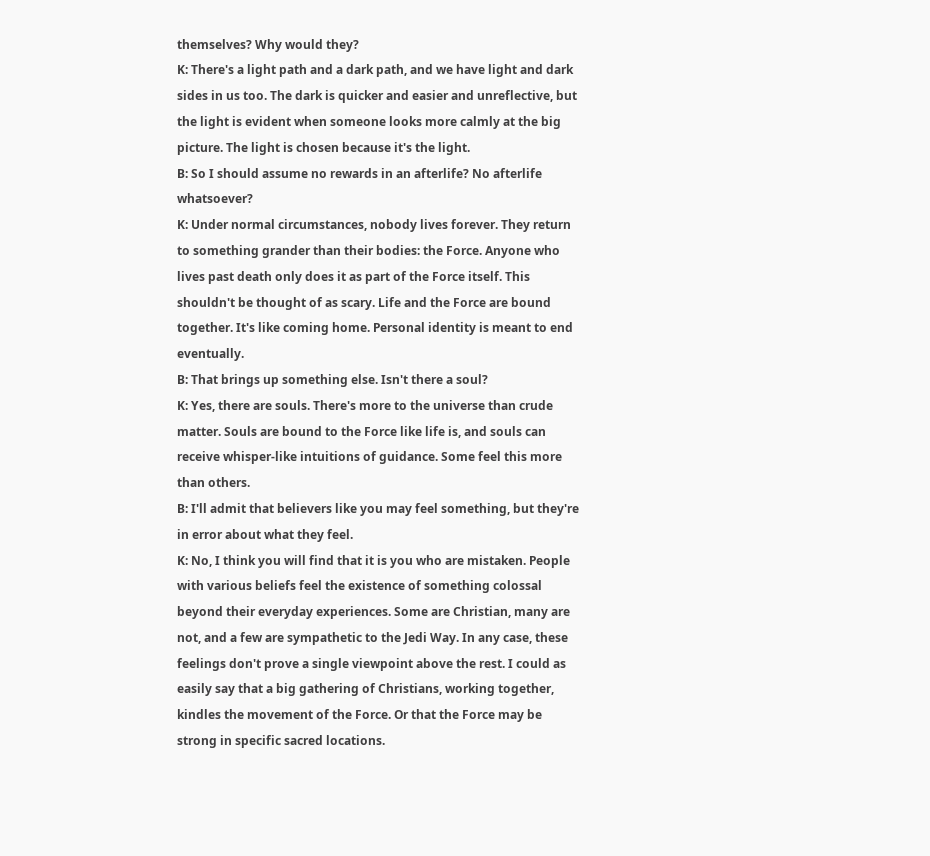themselves? Why would they?
K: There's a light path and a dark path, and we have light and dark sides in us too. The dark is quicker and easier and unreflective, but the light is evident when someone looks more calmly at the big picture. The light is chosen because it's the light.
B: So I should assume no rewards in an afterlife? No afterlife whatsoever?
K: Under normal circumstances, nobody lives forever. They return to something grander than their bodies: the Force. Anyone who lives past death only does it as part of the Force itself. This shouldn't be thought of as scary. Life and the Force are bound together. It's like coming home. Personal identity is meant to end eventually.
B: That brings up something else. Isn't there a soul?
K: Yes, there are souls. There's more to the universe than crude matter. Souls are bound to the Force like life is, and souls can receive whisper-like intuitions of guidance. Some feel this more than others.
B: I'll admit that believers like you may feel something, but they're in error about what they feel.
K: No, I think you will find that it is you who are mistaken. People with various beliefs feel the existence of something colossal beyond their everyday experiences. Some are Christian, many are not, and a few are sympathetic to the Jedi Way. In any case, these feelings don't prove a single viewpoint above the rest. I could as easily say that a big gathering of Christians, working together, kindles the movement of the Force. Or that the Force may be strong in specific sacred locations.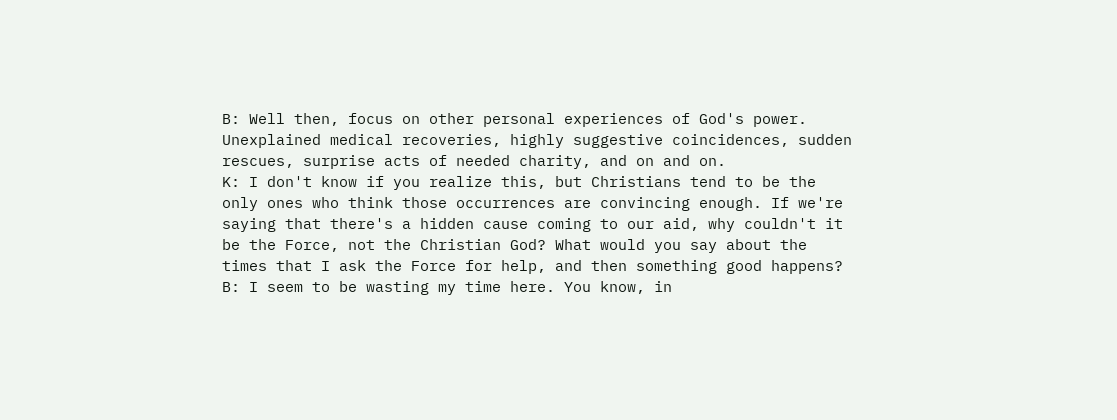B: Well then, focus on other personal experiences of God's power. Unexplained medical recoveries, highly suggestive coincidences, sudden rescues, surprise acts of needed charity, and on and on.
K: I don't know if you realize this, but Christians tend to be the only ones who think those occurrences are convincing enough. If we're saying that there's a hidden cause coming to our aid, why couldn't it be the Force, not the Christian God? What would you say about the times that I ask the Force for help, and then something good happens?
B: I seem to be wasting my time here. You know, in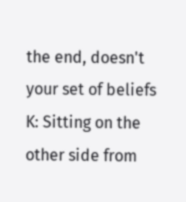the end, doesn't your set of beliefs
K: Sitting on the other side from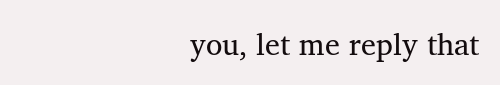you, let me reply that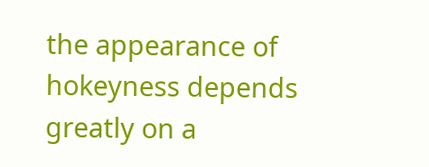the appearance of hokeyness depends greatly on a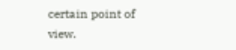certain point of view.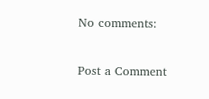No comments:

Post a Comment